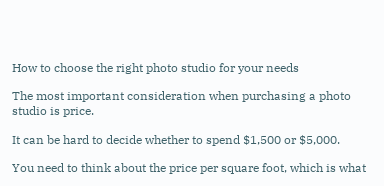How to choose the right photo studio for your needs

The most important consideration when purchasing a photo studio is price.

It can be hard to decide whether to spend $1,500 or $5,000.

You need to think about the price per square foot, which is what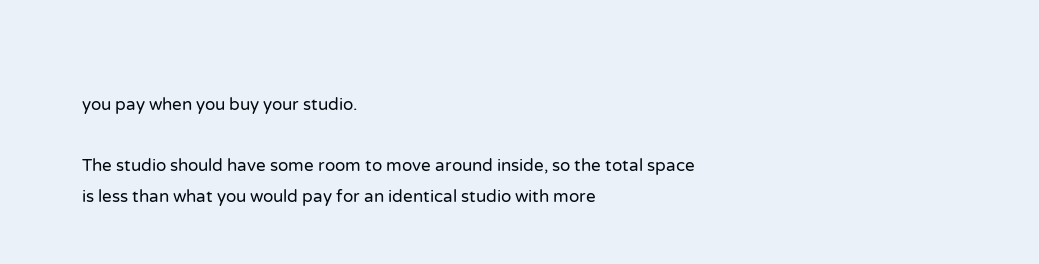you pay when you buy your studio.

The studio should have some room to move around inside, so the total space is less than what you would pay for an identical studio with more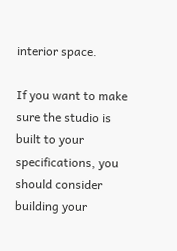interior space.

If you want to make sure the studio is built to your specifications, you should consider building your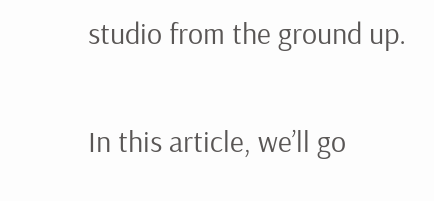studio from the ground up.

In this article, we’ll go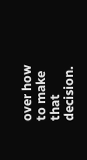over how to make that decision.